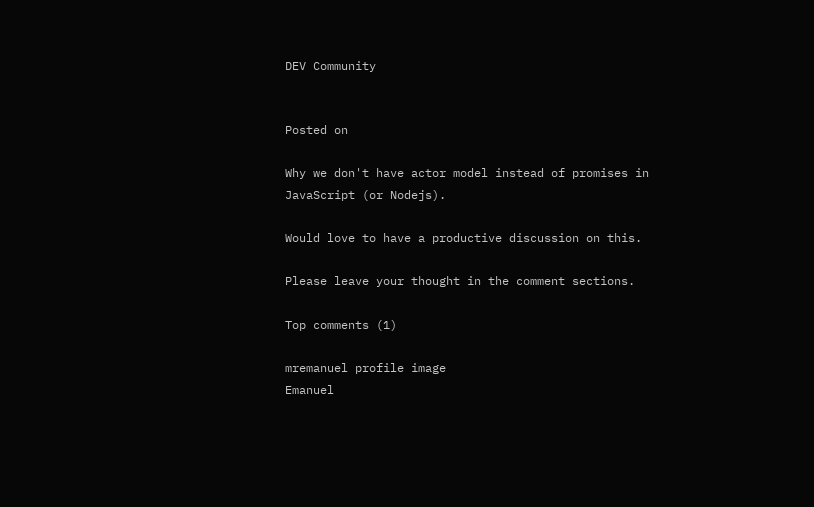DEV Community


Posted on

Why we don't have actor model instead of promises in JavaScript (or Nodejs).

Would love to have a productive discussion on this.

Please leave your thought in the comment sections.

Top comments (1)

mremanuel profile image
Emanuel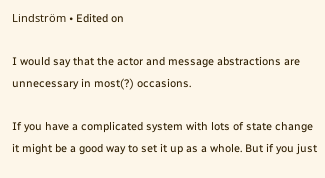Lindström • Edited on

I would say that the actor and message abstractions are unnecessary in most(?) occasions.

If you have a complicated system with lots of state change it might be a good way to set it up as a whole. But if you just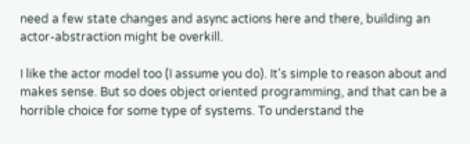need a few state changes and async actions here and there, building an actor-abstraction might be overkill.

I like the actor model too (I assume you do). It's simple to reason about and makes sense. But so does object oriented programming, and that can be a horrible choice for some type of systems. To understand the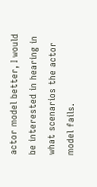actor model better, I would be interested in hearing in what scenarios the actor model fails.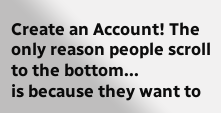Create an Account! The only reason people scroll to the bottom...
is because they want to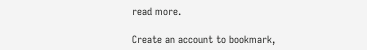read more.

Create an account to bookmark,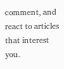comment, and react to articles that interest you.